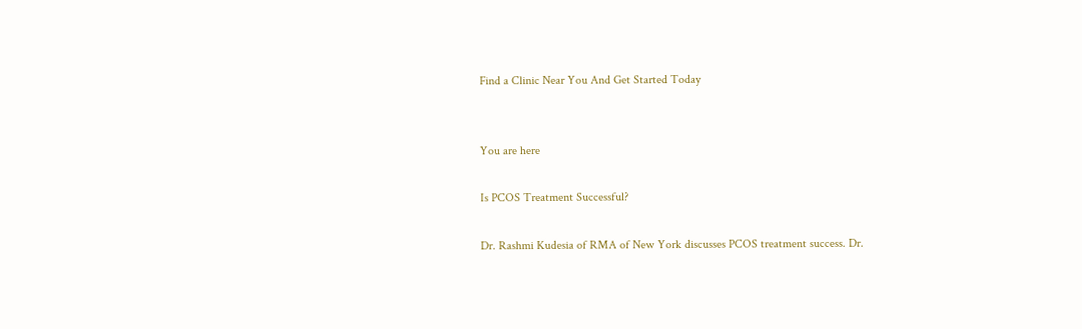Find a Clinic Near You And Get Started Today


You are here

Is PCOS Treatment Successful?

Dr. Rashmi Kudesia of RMA of New York discusses PCOS treatment success. Dr.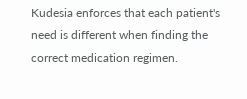Kudesia enforces that each patient's need is different when finding the correct medication regimen.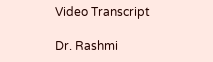Video Transcript

Dr. Rashmi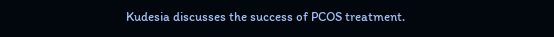Kudesia discusses the success of PCOS treatment.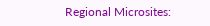Regional Microsites: